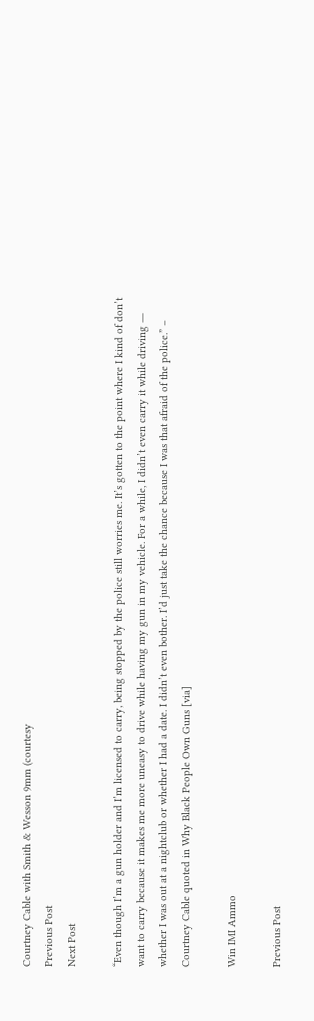Courtney Cable with Smith & Wesson 9mm (courtesy
Previous Post
Next Post

“Even though I’m a gun holder and I’m licensed to carry, being stopped by the police still worries me. It’s gotten to the point where I kind of don’t want to carry because it makes me more uneasy to drive while having my gun in my vehicle. For a while, I didn’t even carry it while driving ― whether I was out at a nightclub or whether I had a date. I didn’t even bother. I’d just take the chance because I was that afraid of the police.” – Courtney Cable quoted in Why Black People Own Guns [via]

Win IMI Ammo

Previous Post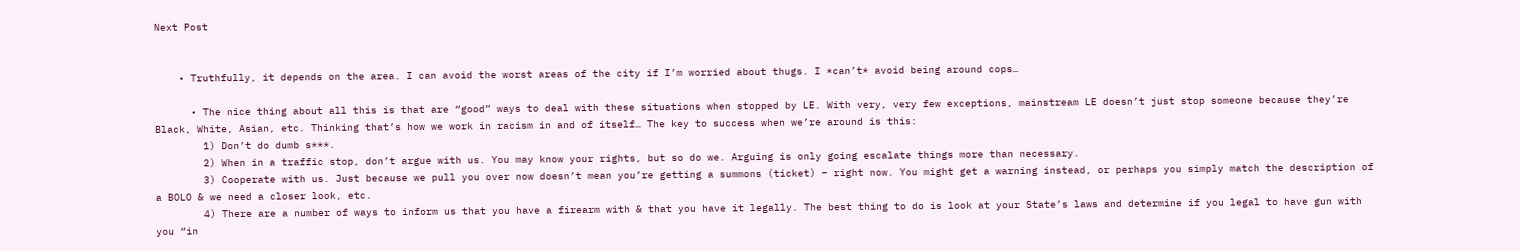Next Post


    • Truthfully, it depends on the area. I can avoid the worst areas of the city if I’m worried about thugs. I *can’t* avoid being around cops…

      • The nice thing about all this is that are “good” ways to deal with these situations when stopped by LE. With very, very few exceptions, mainstream LE doesn’t just stop someone because they’re Black, White, Asian, etc. Thinking that’s how we work in racism in and of itself… The key to success when we’re around is this:
        1) Don’t do dumb s***.
        2) When in a traffic stop, don’t argue with us. You may know your rights, but so do we. Arguing is only going escalate things more than necessary.
        3) Cooperate with us. Just because we pull you over now doesn’t mean you’re getting a summons (ticket) – right now. You might get a warning instead, or perhaps you simply match the description of a BOLO & we need a closer look, etc.
        4) There are a number of ways to inform us that you have a firearm with & that you have it legally. The best thing to do is look at your State’s laws and determine if you legal to have gun with you “in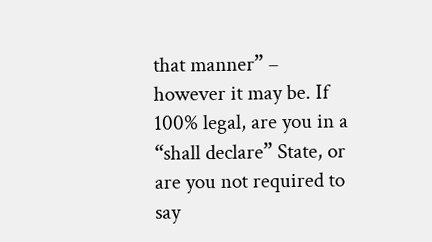that manner” – however it may be. If 100% legal, are you in a “shall declare” State, or are you not required to say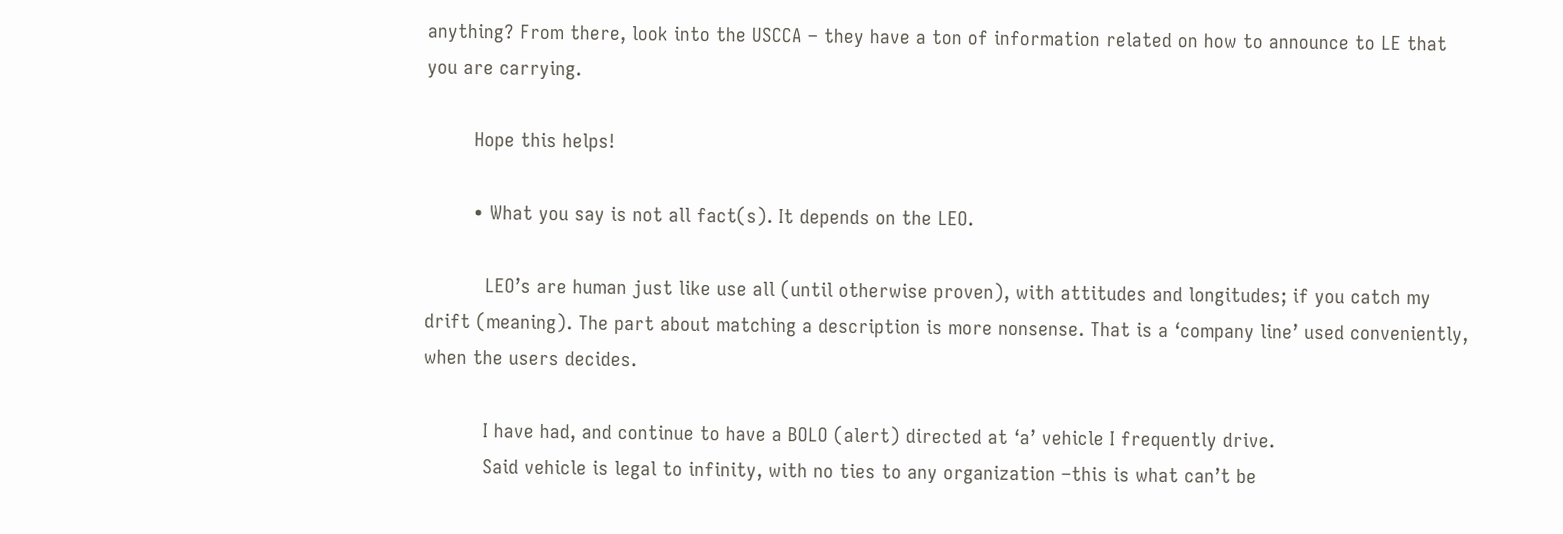anything? From there, look into the USCCA – they have a ton of information related on how to announce to LE that you are carrying.

        Hope this helps!

        • What you say is not all fact(s). It depends on the LEO.

          LEO’s are human just like use all (until otherwise proven), with attitudes and longitudes; if you catch my drift (meaning). The part about matching a description is more nonsense. That is a ‘company line’ used conveniently, when the users decides.

          I have had, and continue to have a BOLO (alert) directed at ‘a’ vehicle I frequently drive.
          Said vehicle is legal to infinity, with no ties to any organization –this is what can’t be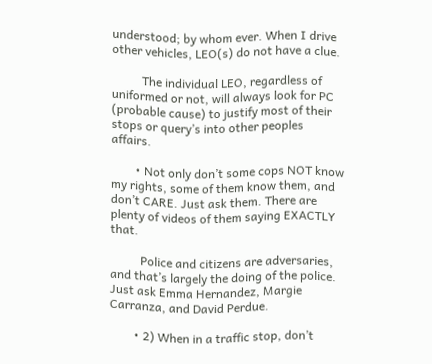understood; by whom ever. When I drive other vehicles, LEO(s) do not have a clue.

          The individual LEO, regardless of uniformed or not, will always look for PC (probable cause) to justify most of their stops or query’s into other peoples affairs.

        • Not only don’t some cops NOT know my rights, some of them know them, and don’t CARE. Just ask them. There are plenty of videos of them saying EXACTLY that.

          Police and citizens are adversaries, and that’s largely the doing of the police. Just ask Emma Hernandez, Margie Carranza, and David Perdue.

        • 2) When in a traffic stop, don’t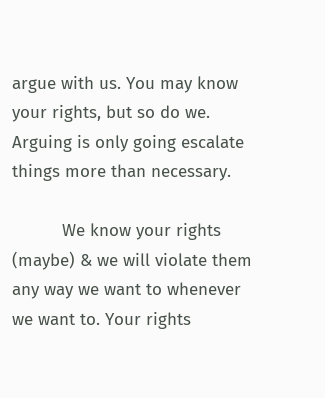argue with us. You may know your rights, but so do we. Arguing is only going escalate things more than necessary.

          We know your rights (maybe) & we will violate them any way we want to whenever we want to. Your rights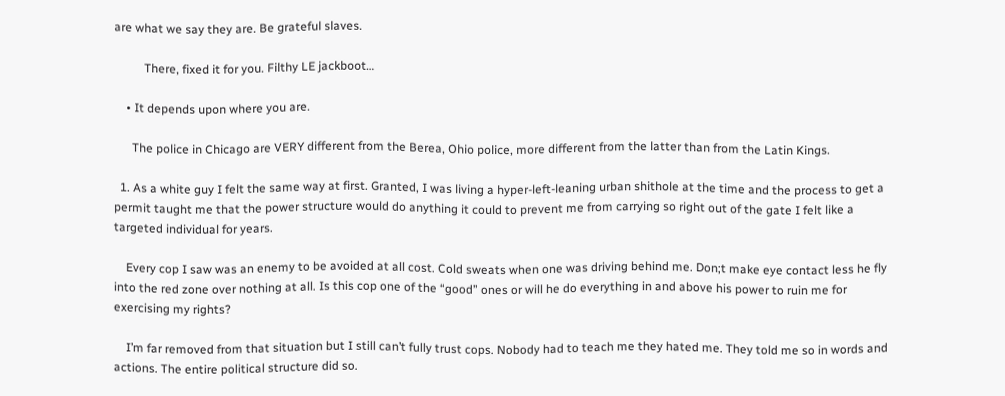are what we say they are. Be grateful slaves.

          There, fixed it for you. Filthy LE jackboot…

    • It depends upon where you are.

      The police in Chicago are VERY different from the Berea, Ohio police, more different from the latter than from the Latin Kings.

  1. As a white guy I felt the same way at first. Granted, I was living a hyper-left-leaning urban shithole at the time and the process to get a permit taught me that the power structure would do anything it could to prevent me from carrying so right out of the gate I felt like a targeted individual for years.

    Every cop I saw was an enemy to be avoided at all cost. Cold sweats when one was driving behind me. Don;t make eye contact less he fly into the red zone over nothing at all. Is this cop one of the “good” ones or will he do everything in and above his power to ruin me for exercising my rights?

    I’m far removed from that situation but I still can’t fully trust cops. Nobody had to teach me they hated me. They told me so in words and actions. The entire political structure did so.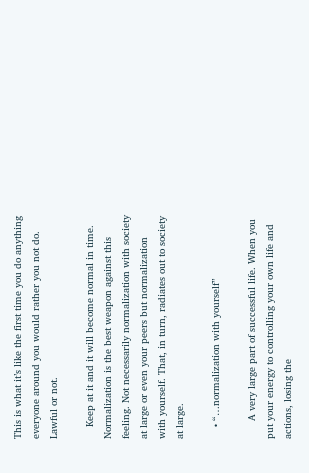This is what it’s like the first time you do anything everyone around you would rather you not do. Lawful or not.

    Keep at it and it will become normal in time. Normalization is the best weapon against this feeling. Not necessarily normalization with society at large or even your peers but normalization with yourself. That, in turn, radiates out to society at large.

    • “…normalization with yourself”

      A very large part of successful life. When you put your energy to controlling your own life and actions, losing the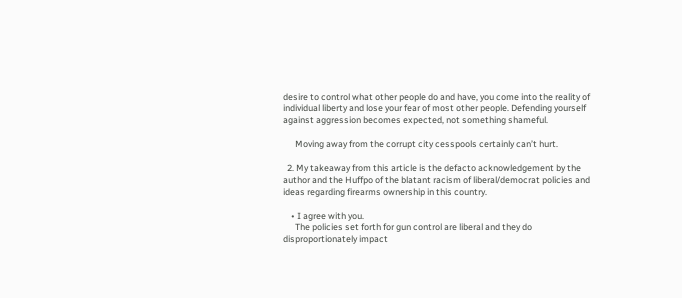desire to control what other people do and have, you come into the reality of individual liberty and lose your fear of most other people. Defending yourself against aggression becomes expected, not something shameful.

      Moving away from the corrupt city cesspools certainly can’t hurt.

  2. My takeaway from this article is the defacto acknowledgement by the author and the Huffpo of the blatant racism of liberal/democrat policies and ideas regarding firearms ownership in this country.

    • I agree with you.
      The policies set forth for gun control are liberal and they do disproportionately impact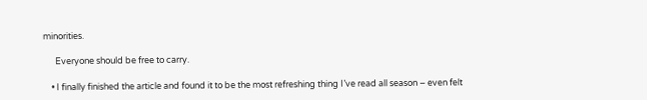minorities.

      Everyone should be free to carry.

    • I finally finished the article and found it to be the most refreshing thing I’ve read all season – even felt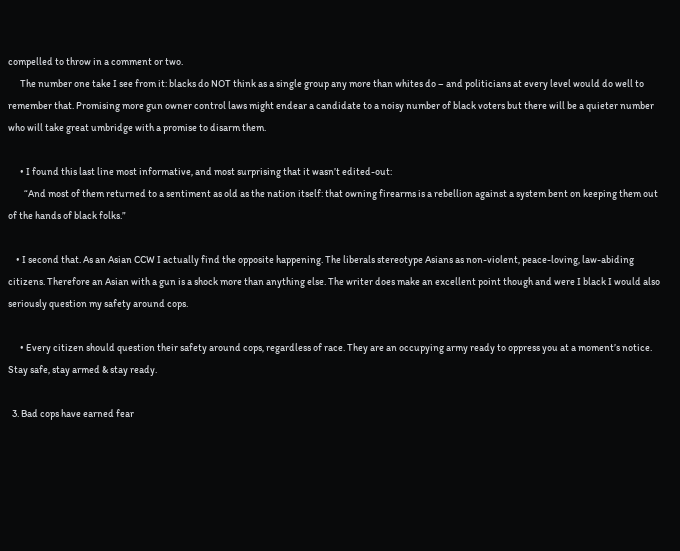compelled to throw in a comment or two.
      The number one take I see from it: blacks do NOT think as a single group any more than whites do – and politicians at every level would do well to remember that. Promising more gun owner control laws might endear a candidate to a noisy number of black voters but there will be a quieter number who will take great umbridge with a promise to disarm them.

      • I found this last line most informative, and most surprising that it wasn’t edited-out:
        “And most of them returned to a sentiment as old as the nation itself: that owning firearms is a rebellion against a system bent on keeping them out of the hands of black folks.”

    • I second that. As an Asian CCW I actually find the opposite happening. The liberals stereotype Asians as non-violent, peace-loving, law-abiding citizens. Therefore an Asian with a gun is a shock more than anything else. The writer does make an excellent point though and were I black I would also seriously question my safety around cops.

      • Every citizen should question their safety around cops, regardless of race. They are an occupying army ready to oppress you at a moment’s notice. Stay safe, stay armed & stay ready.

  3. Bad cops have earned fear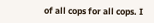of all cops for all cops. I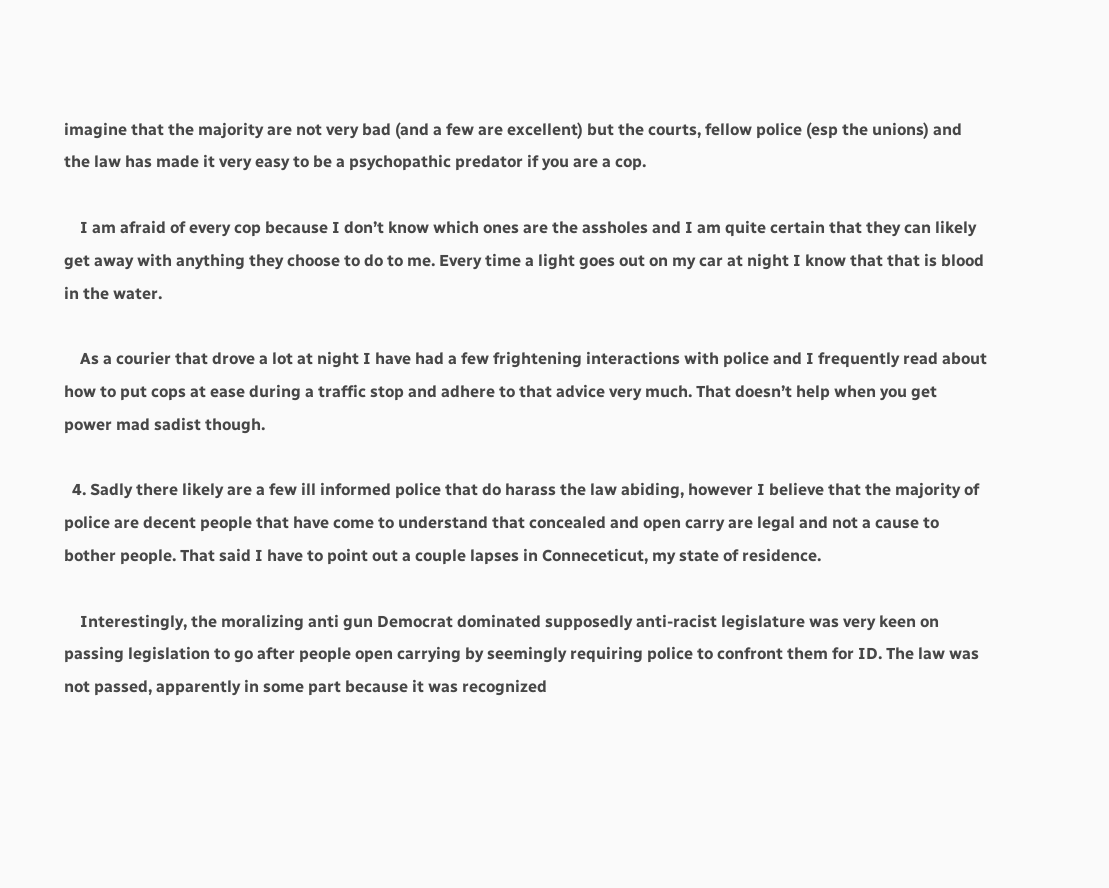imagine that the majority are not very bad (and a few are excellent) but the courts, fellow police (esp the unions) and the law has made it very easy to be a psychopathic predator if you are a cop.

    I am afraid of every cop because I don’t know which ones are the assholes and I am quite certain that they can likely get away with anything they choose to do to me. Every time a light goes out on my car at night I know that that is blood in the water.

    As a courier that drove a lot at night I have had a few frightening interactions with police and I frequently read about how to put cops at ease during a traffic stop and adhere to that advice very much. That doesn’t help when you get power mad sadist though.

  4. Sadly there likely are a few ill informed police that do harass the law abiding, however I believe that the majority of police are decent people that have come to understand that concealed and open carry are legal and not a cause to bother people. That said I have to point out a couple lapses in Conneceticut, my state of residence.

    Interestingly, the moralizing anti gun Democrat dominated supposedly anti-racist legislature was very keen on passing legislation to go after people open carrying by seemingly requiring police to confront them for ID. The law was not passed, apparently in some part because it was recognized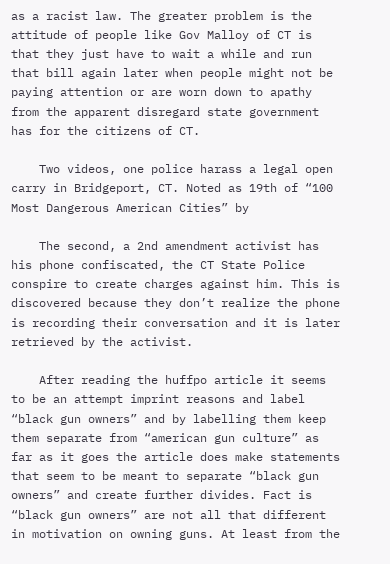as a racist law. The greater problem is the attitude of people like Gov Malloy of CT is that they just have to wait a while and run that bill again later when people might not be paying attention or are worn down to apathy from the apparent disregard state government has for the citizens of CT.

    Two videos, one police harass a legal open carry in Bridgeport, CT. Noted as 19th of “100 Most Dangerous American Cities” by

    The second, a 2nd amendment activist has his phone confiscated, the CT State Police conspire to create charges against him. This is discovered because they don’t realize the phone is recording their conversation and it is later retrieved by the activist.

    After reading the huffpo article it seems to be an attempt imprint reasons and label “black gun owners” and by labelling them keep them separate from “american gun culture” as far as it goes the article does make statements that seem to be meant to separate “black gun owners” and create further divides. Fact is “black gun owners” are not all that different in motivation on owning guns. At least from the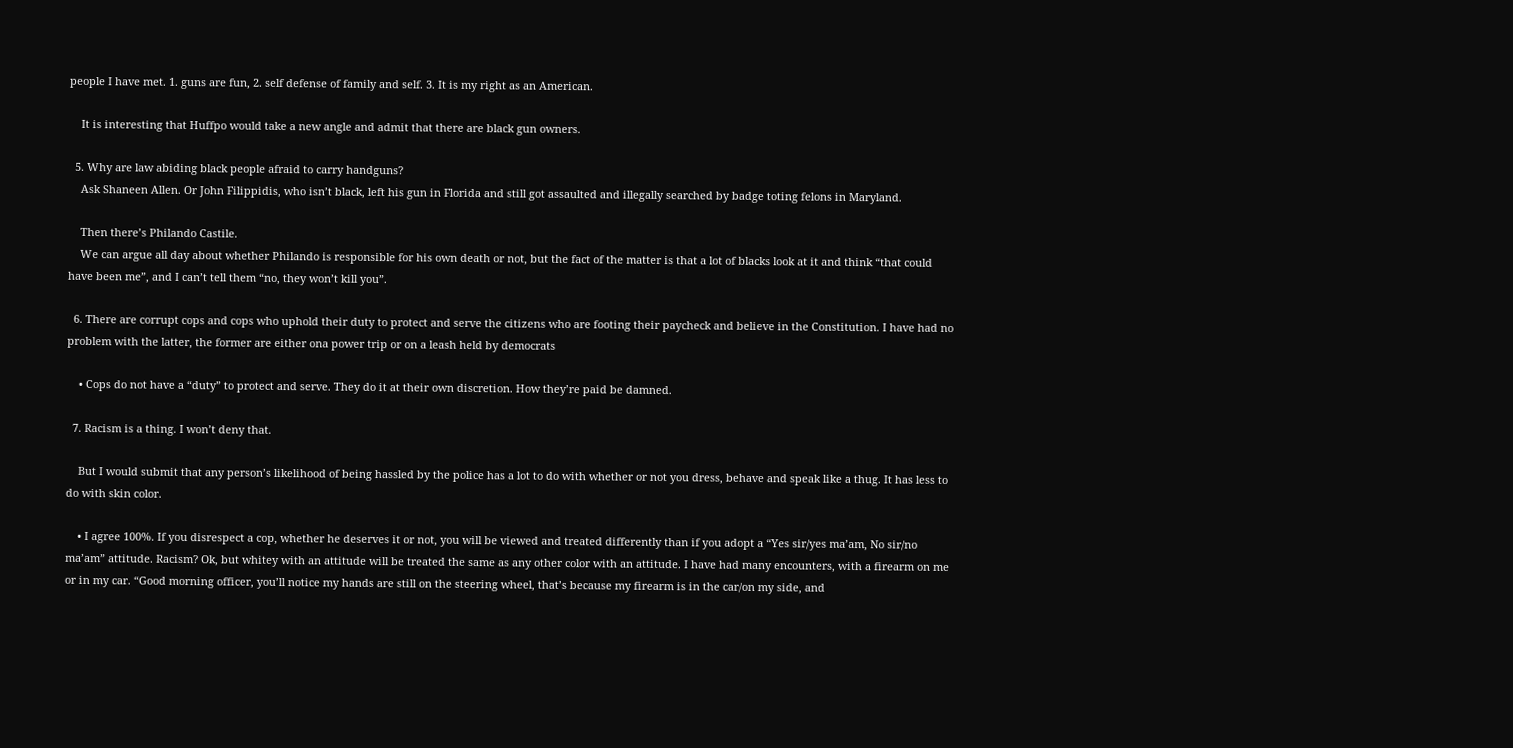people I have met. 1. guns are fun, 2. self defense of family and self. 3. It is my right as an American.

    It is interesting that Huffpo would take a new angle and admit that there are black gun owners.

  5. Why are law abiding black people afraid to carry handguns?
    Ask Shaneen Allen. Or John Filippidis, who isn’t black, left his gun in Florida and still got assaulted and illegally searched by badge toting felons in Maryland.

    Then there’s Philando Castile.
    We can argue all day about whether Philando is responsible for his own death or not, but the fact of the matter is that a lot of blacks look at it and think “that could have been me”, and I can’t tell them “no, they won’t kill you”.

  6. There are corrupt cops and cops who uphold their duty to protect and serve the citizens who are footing their paycheck and believe in the Constitution. I have had no problem with the latter, the former are either ona power trip or on a leash held by democrats

    • Cops do not have a “duty” to protect and serve. They do it at their own discretion. How they’re paid be damned.

  7. Racism is a thing. I won’t deny that.

    But I would submit that any person’s likelihood of being hassled by the police has a lot to do with whether or not you dress, behave and speak like a thug. It has less to do with skin color.

    • I agree 100%. If you disrespect a cop, whether he deserves it or not, you will be viewed and treated differently than if you adopt a “Yes sir/yes ma’am, No sir/no ma’am” attitude. Racism? Ok, but whitey with an attitude will be treated the same as any other color with an attitude. I have had many encounters, with a firearm on me or in my car. “Good morning officer, you’ll notice my hands are still on the steering wheel, that’s because my firearm is in the car/on my side, and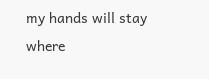my hands will stay where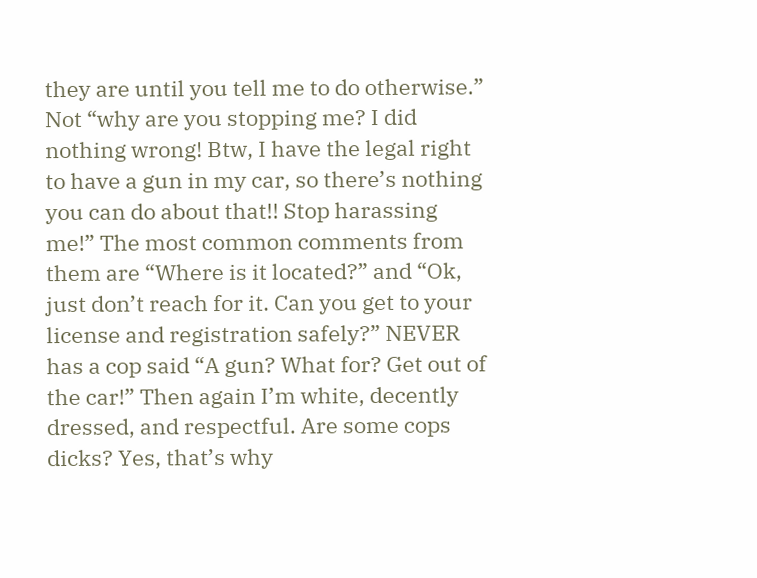they are until you tell me to do otherwise.” Not “why are you stopping me? I did nothing wrong! Btw, I have the legal right to have a gun in my car, so there’s nothing you can do about that!! Stop harassing me!” The most common comments from them are “Where is it located?” and “Ok, just don’t reach for it. Can you get to your license and registration safely?” NEVER has a cop said “A gun? What for? Get out of the car!” Then again I’m white, decently dressed, and respectful. Are some cops dicks? Yes, that’s why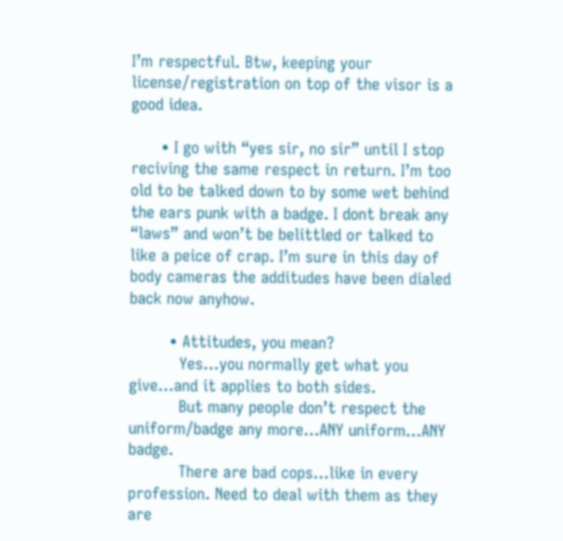I’m respectful. Btw, keeping your license/registration on top of the visor is a good idea.

      • I go with “yes sir, no sir” until I stop reciving the same respect in return. I’m too old to be talked down to by some wet behind the ears punk with a badge. I dont break any “laws” and won’t be belittled or talked to like a peice of crap. I’m sure in this day of body cameras the additudes have been dialed back now anyhow.

        • Attitudes, you mean?
          Yes…you normally get what you give…and it applies to both sides.
          But many people don’t respect the uniform/badge any more…ANY uniform…ANY badge.
          There are bad cops…like in every profession. Need to deal with them as they are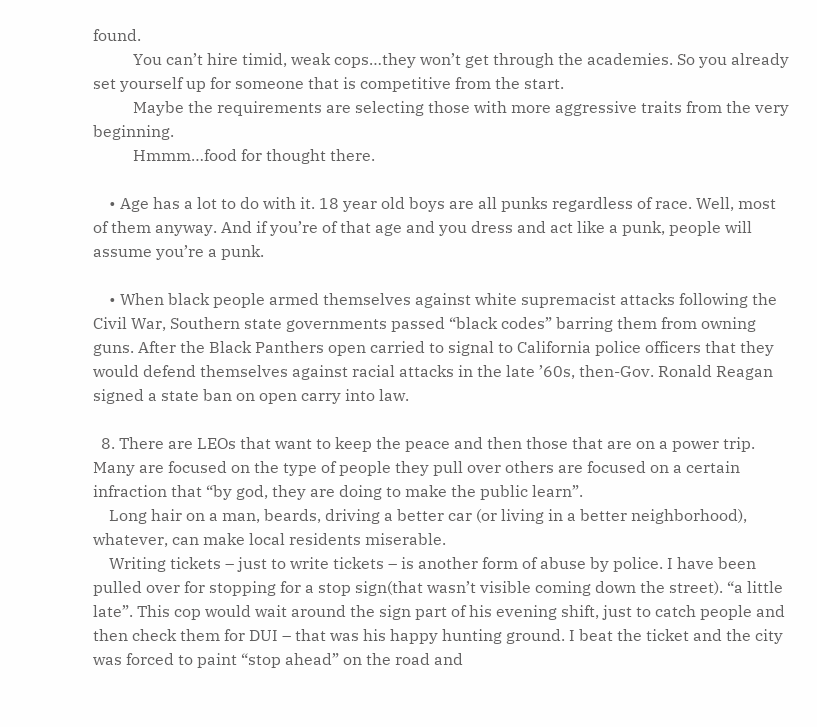found.
          You can’t hire timid, weak cops…they won’t get through the academies. So you already set yourself up for someone that is competitive from the start.
          Maybe the requirements are selecting those with more aggressive traits from the very beginning.
          Hmmm…food for thought there.

    • Age has a lot to do with it. 18 year old boys are all punks regardless of race. Well, most of them anyway. And if you’re of that age and you dress and act like a punk, people will assume you’re a punk.

    • When black people armed themselves against white supremacist attacks following the Civil War, Southern state governments passed “black codes” barring them from owning guns. After the Black Panthers open carried to signal to California police officers that they would defend themselves against racial attacks in the late ’60s, then-Gov. Ronald Reagan signed a state ban on open carry into law.

  8. There are LEOs that want to keep the peace and then those that are on a power trip. Many are focused on the type of people they pull over others are focused on a certain infraction that “by god, they are doing to make the public learn”.
    Long hair on a man, beards, driving a better car (or living in a better neighborhood), whatever, can make local residents miserable.
    Writing tickets – just to write tickets – is another form of abuse by police. I have been pulled over for stopping for a stop sign(that wasn’t visible coming down the street). “a little late”. This cop would wait around the sign part of his evening shift, just to catch people and then check them for DUI – that was his happy hunting ground. I beat the ticket and the city was forced to paint “stop ahead” on the road and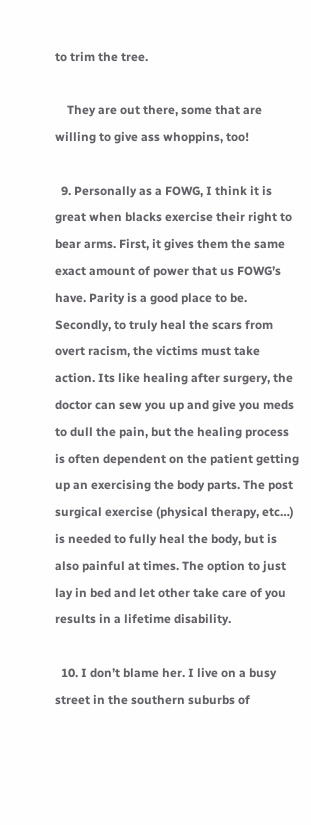to trim the tree.

    They are out there, some that are willing to give ass whoppins, too!

  9. Personally as a FOWG, I think it is great when blacks exercise their right to bear arms. First, it gives them the same exact amount of power that us FOWG’s have. Parity is a good place to be. Secondly, to truly heal the scars from overt racism, the victims must take action. Its like healing after surgery, the doctor can sew you up and give you meds to dull the pain, but the healing process is often dependent on the patient getting up an exercising the body parts. The post surgical exercise (physical therapy, etc…) is needed to fully heal the body, but is also painful at times. The option to just lay in bed and let other take care of you results in a lifetime disability.

  10. I don’t blame her. I live on a busy street in the southern suburbs of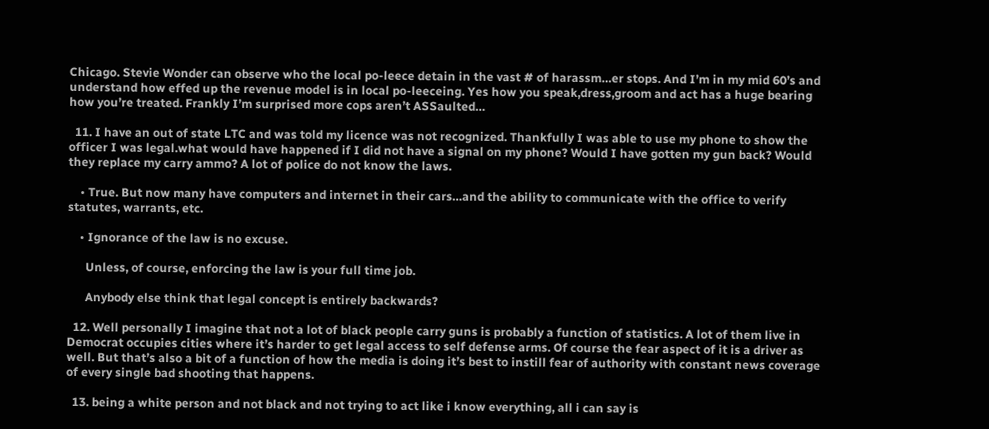Chicago. Stevie Wonder can observe who the local po-leece detain in the vast # of harassm…er stops. And I’m in my mid 60’s and understand how effed up the revenue model is in local po-leeceing. Yes how you speak,dress,groom and act has a huge bearing how you’re treated. Frankly I’m surprised more cops aren’t ASSaulted…

  11. I have an out of state LTC and was told my licence was not recognized. Thankfully I was able to use my phone to show the officer I was legal.what would have happened if I did not have a signal on my phone? Would I have gotten my gun back? Would they replace my carry ammo? A lot of police do not know the laws.

    • True. But now many have computers and internet in their cars…and the ability to communicate with the office to verify statutes, warrants, etc.

    • Ignorance of the law is no excuse.

      Unless, of course, enforcing the law is your full time job.

      Anybody else think that legal concept is entirely backwards?

  12. Well personally I imagine that not a lot of black people carry guns is probably a function of statistics. A lot of them live in Democrat occupies cities where it’s harder to get legal access to self defense arms. Of course the fear aspect of it is a driver as well. But that’s also a bit of a function of how the media is doing it’s best to instill fear of authority with constant news coverage of every single bad shooting that happens.

  13. being a white person and not black and not trying to act like i know everything, all i can say is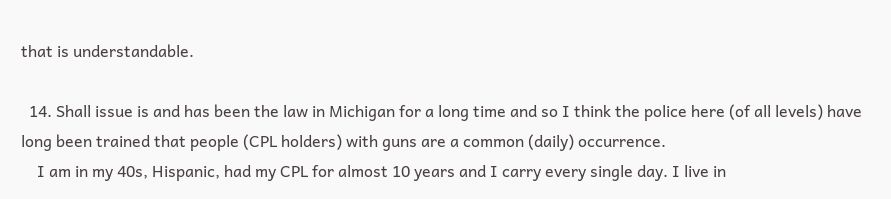that is understandable.

  14. Shall issue is and has been the law in Michigan for a long time and so I think the police here (of all levels) have long been trained that people (CPL holders) with guns are a common (daily) occurrence.
    I am in my 40s, Hispanic, had my CPL for almost 10 years and I carry every single day. I live in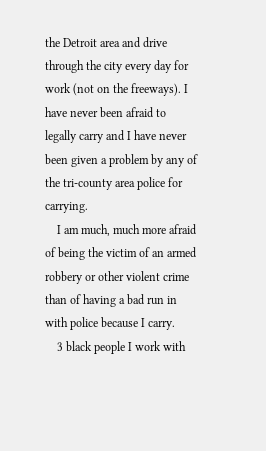the Detroit area and drive through the city every day for work (not on the freeways). I have never been afraid to legally carry and I have never been given a problem by any of the tri-county area police for carrying.
    I am much, much more afraid of being the victim of an armed robbery or other violent crime than of having a bad run in with police because I carry.
    3 black people I work with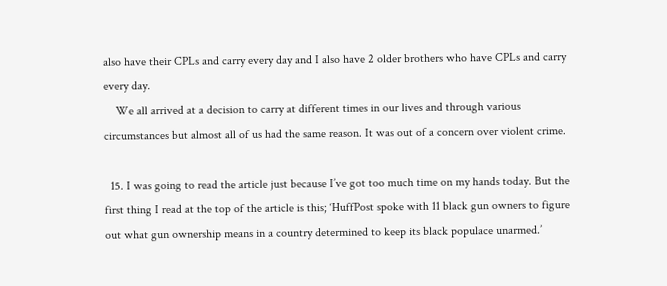also have their CPLs and carry every day and I also have 2 older brothers who have CPLs and carry every day.
    We all arrived at a decision to carry at different times in our lives and through various circumstances but almost all of us had the same reason. It was out of a concern over violent crime.

  15. I was going to read the article just because I’ve got too much time on my hands today. But the first thing I read at the top of the article is this; ‘HuffPost spoke with 11 black gun owners to figure out what gun ownership means in a country determined to keep its black populace unarmed.’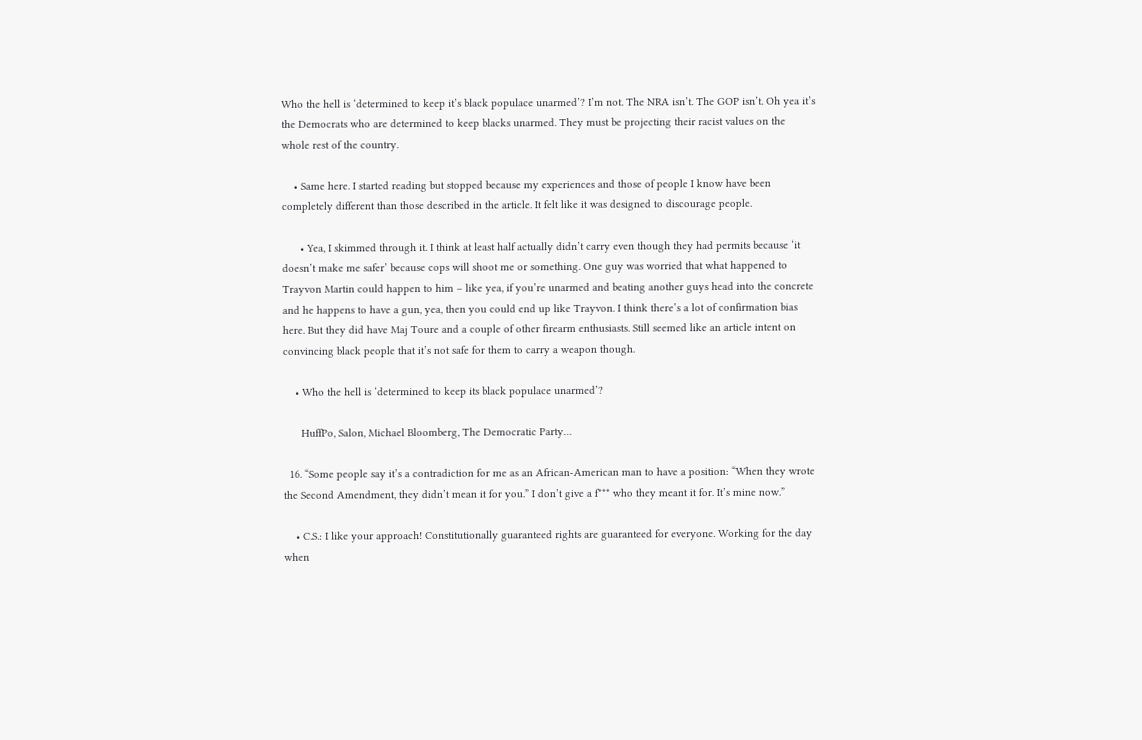Who the hell is ‘determined to keep it’s black populace unarmed’? I’m not. The NRA isn’t. The GOP isn’t. Oh yea it’s the Democrats who are determined to keep blacks unarmed. They must be projecting their racist values on the whole rest of the country.

    • Same here. I started reading but stopped because my experiences and those of people I know have been completely different than those described in the article. It felt like it was designed to discourage people.

      • Yea, I skimmed through it. I think at least half actually didn’t carry even though they had permits because ‘it doesn’t make me safer’ because cops will shoot me or something. One guy was worried that what happened to Trayvon Martin could happen to him – like yea, if you’re unarmed and beating another guys head into the concrete and he happens to have a gun, yea, then you could end up like Trayvon. I think there’s a lot of confirmation bias here. But they did have Maj Toure and a couple of other firearm enthusiasts. Still seemed like an article intent on convincing black people that it’s not safe for them to carry a weapon though.

    • Who the hell is ‘determined to keep its black populace unarmed’?

      HuffPo, Salon, Michael Bloomberg, The Democratic Party…

  16. “Some people say it’s a contradiction for me as an African-American man to have a position: “When they wrote the Second Amendment, they didn’t mean it for you.” I don’t give a f*** who they meant it for. It’s mine now.”

    • C.S.: I like your approach! Constitutionally guaranteed rights are guaranteed for everyone. Working for the day when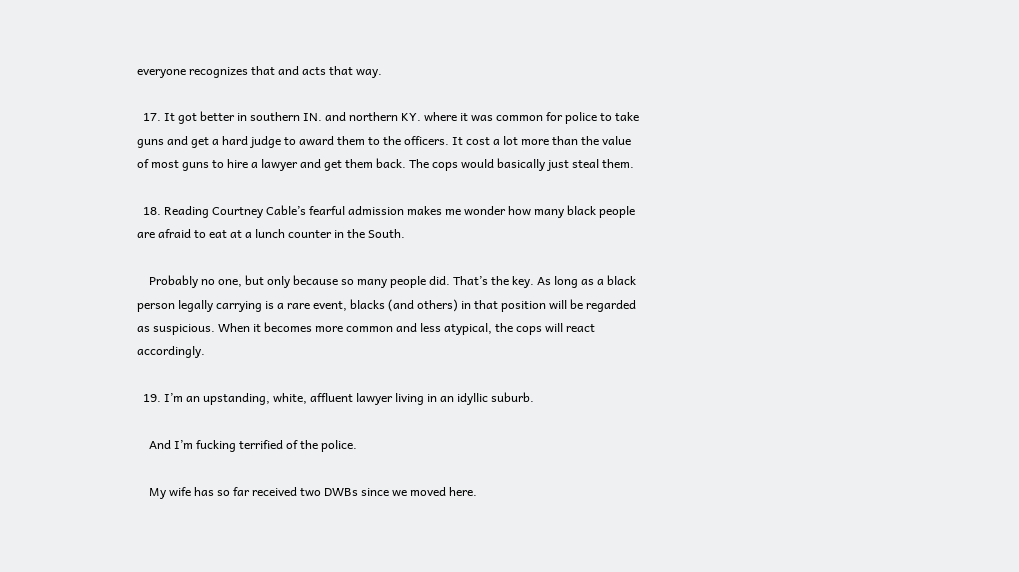everyone recognizes that and acts that way.

  17. It got better in southern IN. and northern KY. where it was common for police to take guns and get a hard judge to award them to the officers. It cost a lot more than the value of most guns to hire a lawyer and get them back. The cops would basically just steal them.

  18. Reading Courtney Cable’s fearful admission makes me wonder how many black people are afraid to eat at a lunch counter in the South.

    Probably no one, but only because so many people did. That’s the key. As long as a black person legally carrying is a rare event, blacks (and others) in that position will be regarded as suspicious. When it becomes more common and less atypical, the cops will react accordingly.

  19. I’m an upstanding, white, affluent lawyer living in an idyllic suburb.

    And I’m fucking terrified of the police.

    My wife has so far received two DWBs since we moved here.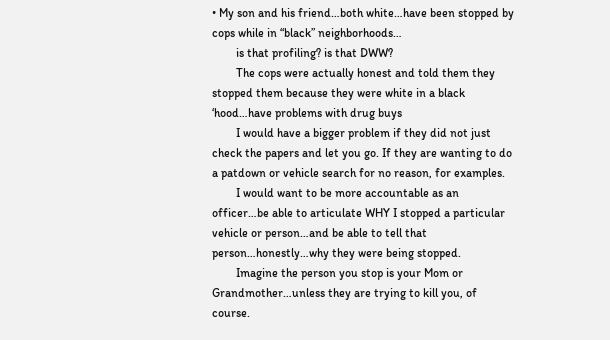• My son and his friend…both white…have been stopped by cops while in “black” neighborhoods…
        is that profiling? is that DWW?
        The cops were actually honest and told them they stopped them because they were white in a black ‘hood…have problems with drug buys
        I would have a bigger problem if they did not just check the papers and let you go. If they are wanting to do a patdown or vehicle search for no reason, for examples.
        I would want to be more accountable as an officer…be able to articulate WHY I stopped a particular vehicle or person…and be able to tell that person…honestly…why they were being stopped.
        Imagine the person you stop is your Mom or Grandmother…unless they are trying to kill you, of course.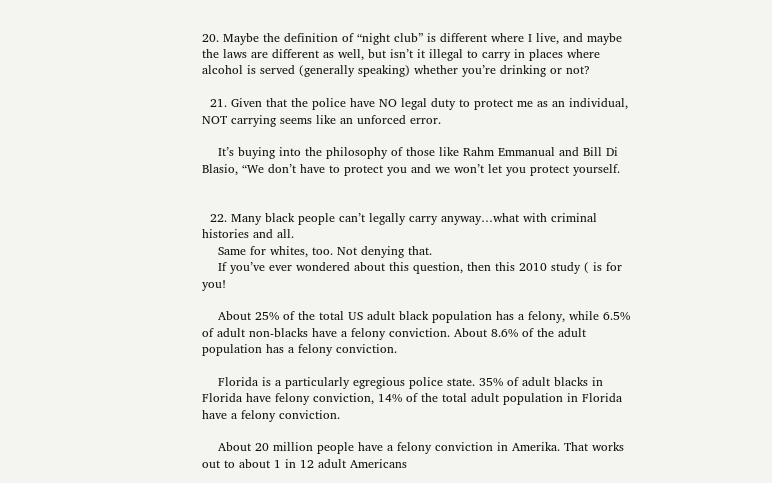20. Maybe the definition of “night club” is different where I live, and maybe the laws are different as well, but isn’t it illegal to carry in places where alcohol is served (generally speaking) whether you’re drinking or not?

  21. Given that the police have NO legal duty to protect me as an individual, NOT carrying seems like an unforced error.

    It’s buying into the philosophy of those like Rahm Emmanual and Bill Di Blasio, “We don’t have to protect you and we won’t let you protect yourself.


  22. Many black people can’t legally carry anyway…what with criminal histories and all.
    Same for whites, too. Not denying that.
    If you’ve ever wondered about this question, then this 2010 study ( is for you!

    About 25% of the total US adult black population has a felony, while 6.5% of adult non-blacks have a felony conviction. About 8.6% of the adult population has a felony conviction.

    Florida is a particularly egregious police state. 35% of adult blacks in Florida have felony conviction, 14% of the total adult population in Florida have a felony conviction.

    About 20 million people have a felony conviction in Amerika. That works out to about 1 in 12 adult Americans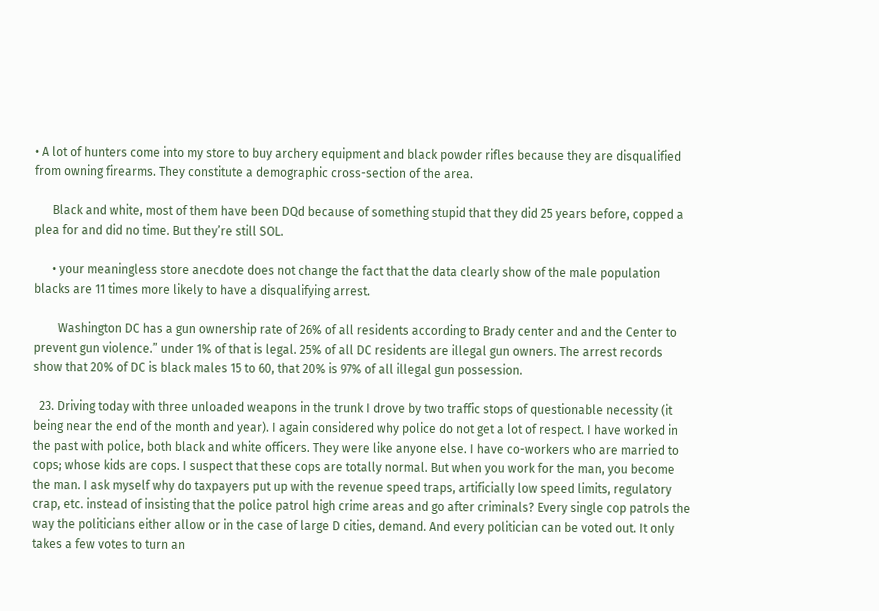• A lot of hunters come into my store to buy archery equipment and black powder rifles because they are disqualified from owning firearms. They constitute a demographic cross-section of the area.

      Black and white, most of them have been DQd because of something stupid that they did 25 years before, copped a plea for and did no time. But they’re still SOL.

      • your meaningless store anecdote does not change the fact that the data clearly show of the male population blacks are 11 times more likely to have a disqualifying arrest.

        Washington DC has a gun ownership rate of 26% of all residents according to Brady center and and the Center to prevent gun violence.” under 1% of that is legal. 25% of all DC residents are illegal gun owners. The arrest records show that 20% of DC is black males 15 to 60, that 20% is 97% of all illegal gun possession.

  23. Driving today with three unloaded weapons in the trunk I drove by two traffic stops of questionable necessity (it being near the end of the month and year). I again considered why police do not get a lot of respect. I have worked in the past with police, both black and white officers. They were like anyone else. I have co-workers who are married to cops; whose kids are cops. I suspect that these cops are totally normal. But when you work for the man, you become the man. I ask myself why do taxpayers put up with the revenue speed traps, artificially low speed limits, regulatory crap, etc. instead of insisting that the police patrol high crime areas and go after criminals? Every single cop patrols the way the politicians either allow or in the case of large D cities, demand. And every politician can be voted out. It only takes a few votes to turn an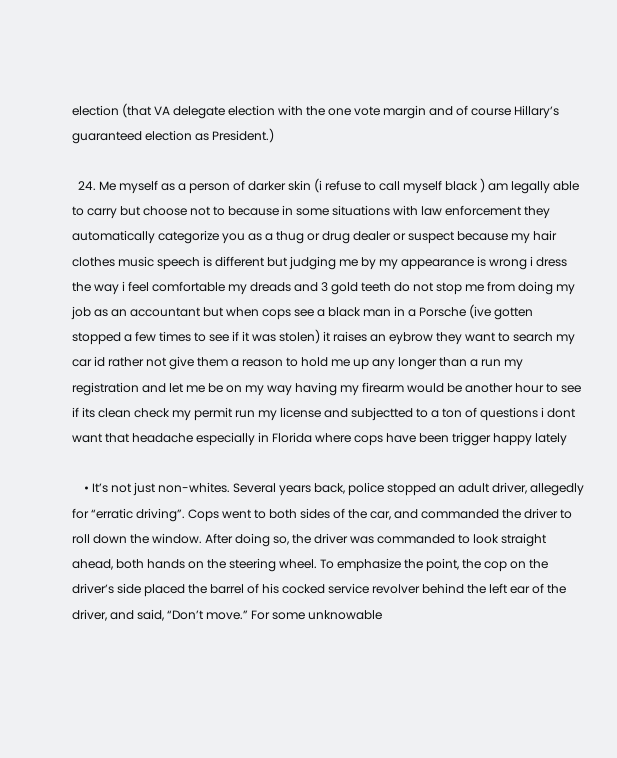election (that VA delegate election with the one vote margin and of course Hillary’s guaranteed election as President.)

  24. Me myself as a person of darker skin (i refuse to call myself black ) am legally able to carry but choose not to because in some situations with law enforcement they automatically categorize you as a thug or drug dealer or suspect because my hair clothes music speech is different but judging me by my appearance is wrong i dress the way i feel comfortable my dreads and 3 gold teeth do not stop me from doing my job as an accountant but when cops see a black man in a Porsche (ive gotten stopped a few times to see if it was stolen) it raises an eybrow they want to search my car id rather not give them a reason to hold me up any longer than a run my registration and let me be on my way having my firearm would be another hour to see if its clean check my permit run my license and subjectted to a ton of questions i dont want that headache especially in Florida where cops have been trigger happy lately

    • It’s not just non-whites. Several years back, police stopped an adult driver, allegedly for “erratic driving”. Cops went to both sides of the car, and commanded the driver to roll down the window. After doing so, the driver was commanded to look straight ahead, both hands on the steering wheel. To emphasize the point, the cop on the driver’s side placed the barrel of his cocked service revolver behind the left ear of the driver, and said, “Don’t move.” For some unknowable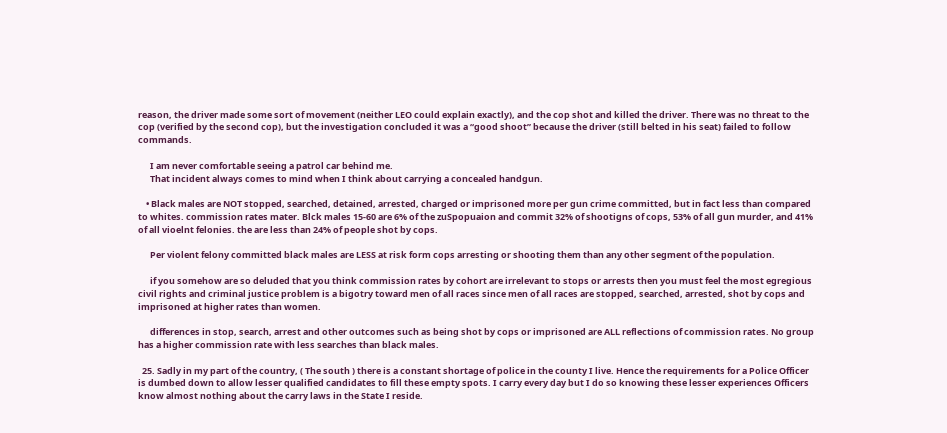reason, the driver made some sort of movement (neither LEO could explain exactly), and the cop shot and killed the driver. There was no threat to the cop (verified by the second cop), but the investigation concluded it was a “good shoot” because the driver (still belted in his seat) failed to follow commands.

      I am never comfortable seeing a patrol car behind me.
      That incident always comes to mind when I think about carrying a concealed handgun.

    • Black males are NOT stopped, searched, detained, arrested, charged or imprisoned more per gun crime committed, but in fact less than compared to whites. commission rates mater. Blck males 15-60 are 6% of the zuSpopuaion and commit 32% of shootigns of cops, 53% of all gun murder, and 41% of all vioelnt felonies. the are less than 24% of people shot by cops.

      Per violent felony committed black males are LESS at risk form cops arresting or shooting them than any other segment of the population.

      if you somehow are so deluded that you think commission rates by cohort are irrelevant to stops or arrests then you must feel the most egregious civil rights and criminal justice problem is a bigotry toward men of all races since men of all races are stopped, searched, arrested, shot by cops and imprisoned at higher rates than women.

      differences in stop, search, arrest and other outcomes such as being shot by cops or imprisoned are ALL reflections of commission rates. No group has a higher commission rate with less searches than black males.

  25. Sadly in my part of the country, ( The south ) there is a constant shortage of police in the county I live. Hence the requirements for a Police Officer is dumbed down to allow lesser qualified candidates to fill these empty spots. I carry every day but I do so knowing these lesser experiences Officers know almost nothing about the carry laws in the State I reside.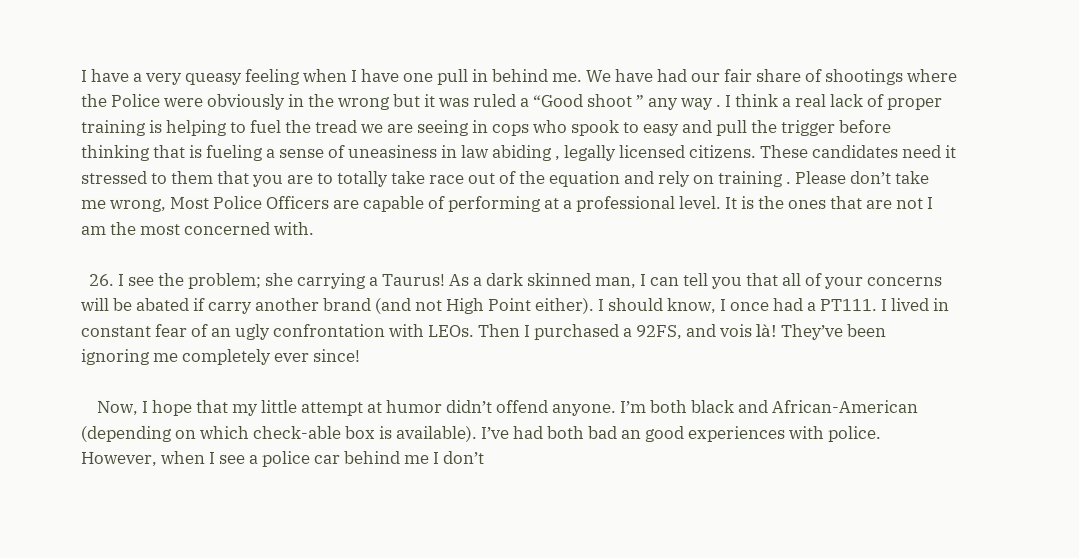I have a very queasy feeling when I have one pull in behind me. We have had our fair share of shootings where the Police were obviously in the wrong but it was ruled a “Good shoot ” any way . I think a real lack of proper training is helping to fuel the tread we are seeing in cops who spook to easy and pull the trigger before thinking that is fueling a sense of uneasiness in law abiding , legally licensed citizens. These candidates need it stressed to them that you are to totally take race out of the equation and rely on training . Please don’t take me wrong, Most Police Officers are capable of performing at a professional level. It is the ones that are not I am the most concerned with.

  26. I see the problem; she carrying a Taurus! As a dark skinned man, I can tell you that all of your concerns will be abated if carry another brand (and not High Point either). I should know, I once had a PT111. I lived in constant fear of an ugly confrontation with LEOs. Then I purchased a 92FS, and vois là! They’ve been ignoring me completely ever since!

    Now, I hope that my little attempt at humor didn’t offend anyone. I’m both black and African-American (depending on which check-able box is available). I’ve had both bad an good experiences with police. However, when I see a police car behind me I don’t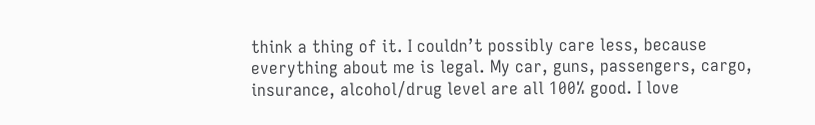think a thing of it. I couldn’t possibly care less, because everything about me is legal. My car, guns, passengers, cargo, insurance, alcohol/drug level are all 100% good. I love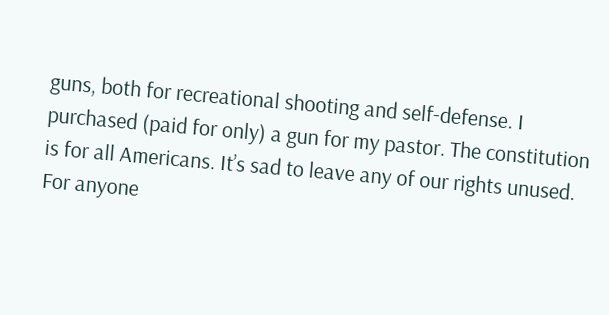guns, both for recreational shooting and self-defense. I purchased (paid for only) a gun for my pastor. The constitution is for all Americans. It’s sad to leave any of our rights unused. For anyone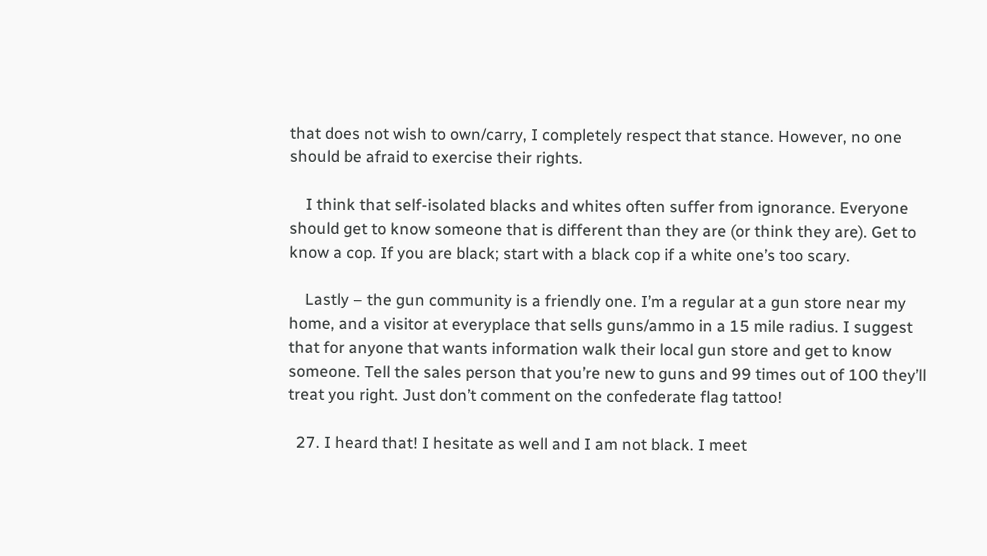that does not wish to own/carry, I completely respect that stance. However, no one should be afraid to exercise their rights.

    I think that self-isolated blacks and whites often suffer from ignorance. Everyone should get to know someone that is different than they are (or think they are). Get to know a cop. If you are black; start with a black cop if a white one’s too scary.

    Lastly – the gun community is a friendly one. I’m a regular at a gun store near my home, and a visitor at everyplace that sells guns/ammo in a 15 mile radius. I suggest that for anyone that wants information walk their local gun store and get to know someone. Tell the sales person that you’re new to guns and 99 times out of 100 they’ll treat you right. Just don’t comment on the confederate flag tattoo!

  27. I heard that! I hesitate as well and I am not black. I meet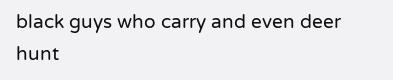black guys who carry and even deer hunt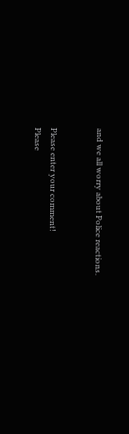and we all worry about Police reactions.


Please enter your comment!
Please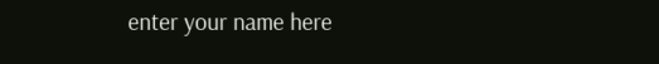enter your name here